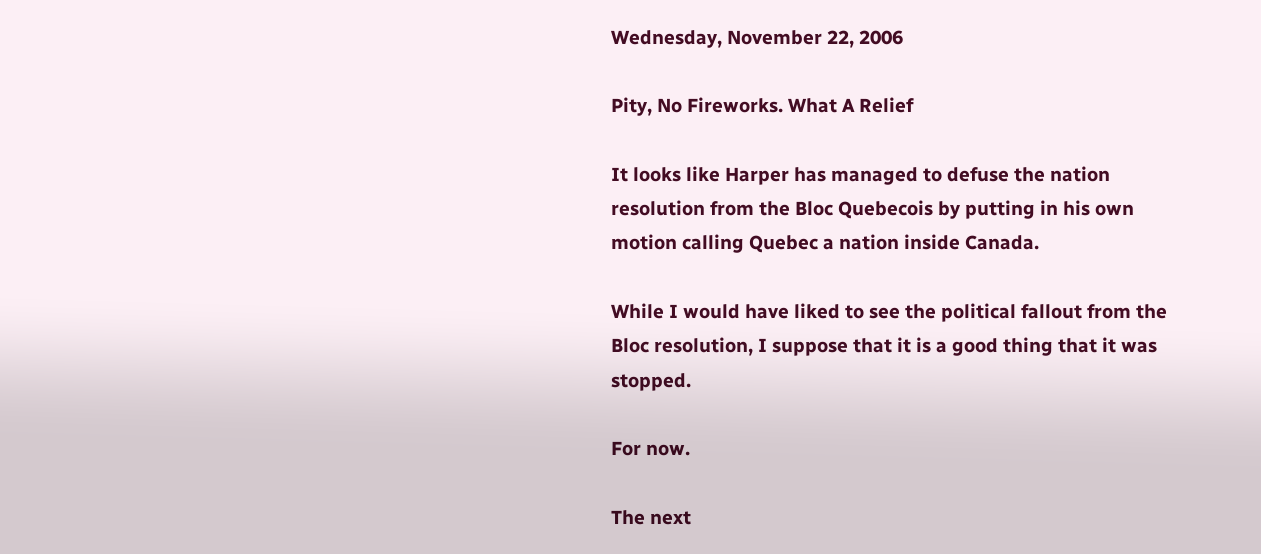Wednesday, November 22, 2006

Pity, No Fireworks. What A Relief

It looks like Harper has managed to defuse the nation resolution from the Bloc Quebecois by putting in his own motion calling Quebec a nation inside Canada.

While I would have liked to see the political fallout from the Bloc resolution, I suppose that it is a good thing that it was stopped.

For now.

The next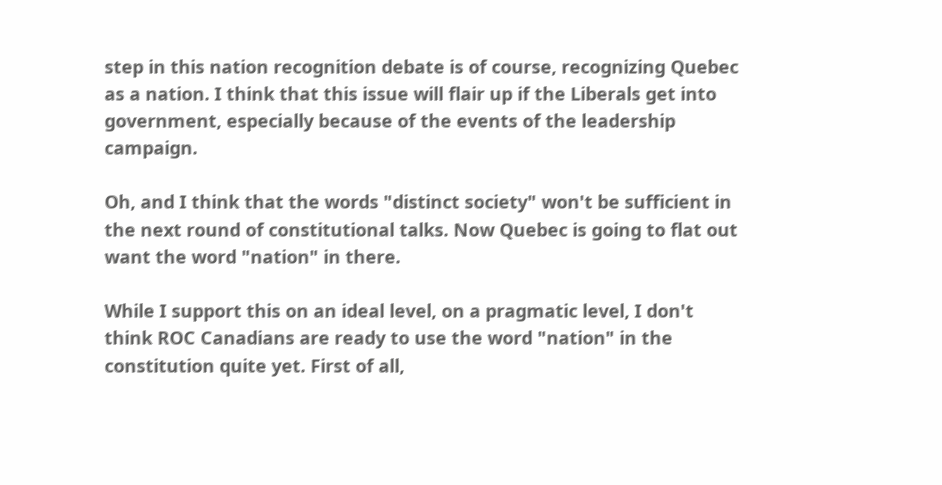step in this nation recognition debate is of course, recognizing Quebec as a nation. I think that this issue will flair up if the Liberals get into government, especially because of the events of the leadership campaign.

Oh, and I think that the words "distinct society" won't be sufficient in the next round of constitutional talks. Now Quebec is going to flat out want the word "nation" in there.

While I support this on an ideal level, on a pragmatic level, I don't think ROC Canadians are ready to use the word "nation" in the constitution quite yet. First of all,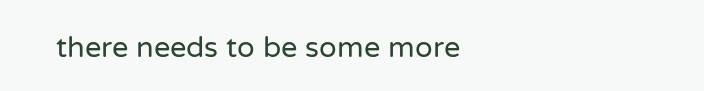there needs to be some more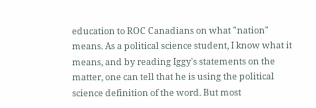education to ROC Canadians on what "nation" means. As a political science student, I know what it means, and by reading Iggy's statements on the matter, one can tell that he is using the political science definition of the word. But most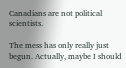Canadians are not political scientists.

The mess has only really just begun. Actually, maybe I should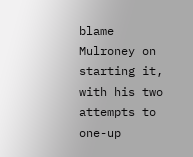blame Mulroney on starting it, with his two attempts to one-up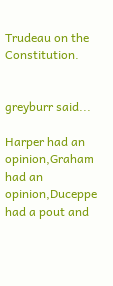Trudeau on the Constitution.


greyburr said...

Harper had an opinion,Graham had an opinion,Duceppe had a pout and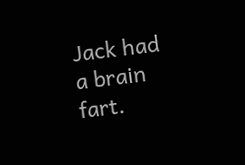Jack had a brain fart.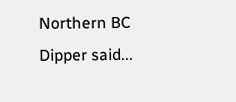Northern BC Dipper said...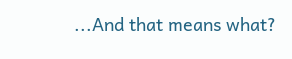...And that means what?